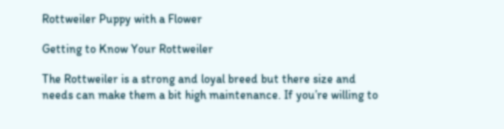Rottweiler Puppy with a Flower

Getting to Know Your Rottweiler

The Rottweiler is a strong and loyal breed but there size and needs can make them a bit high maintenance. If you’re willing to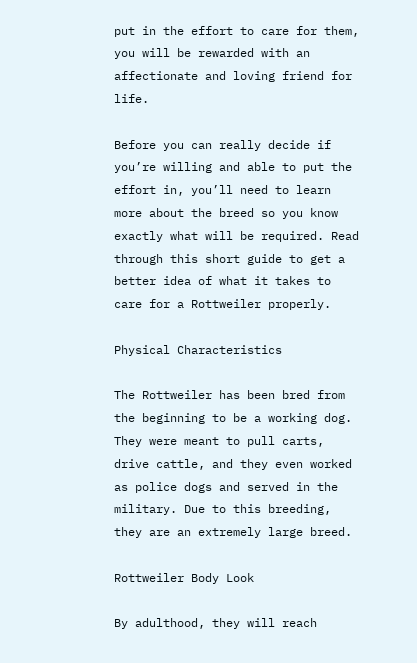put in the effort to care for them, you will be rewarded with an affectionate and loving friend for life.

Before you can really decide if you’re willing and able to put the effort in, you’ll need to learn more about the breed so you know exactly what will be required. Read through this short guide to get a better idea of what it takes to care for a Rottweiler properly.

Physical Characteristics

The Rottweiler has been bred from the beginning to be a working dog. They were meant to pull carts, drive cattle, and they even worked as police dogs and served in the military. Due to this breeding, they are an extremely large breed.

Rottweiler Body Look

By adulthood, they will reach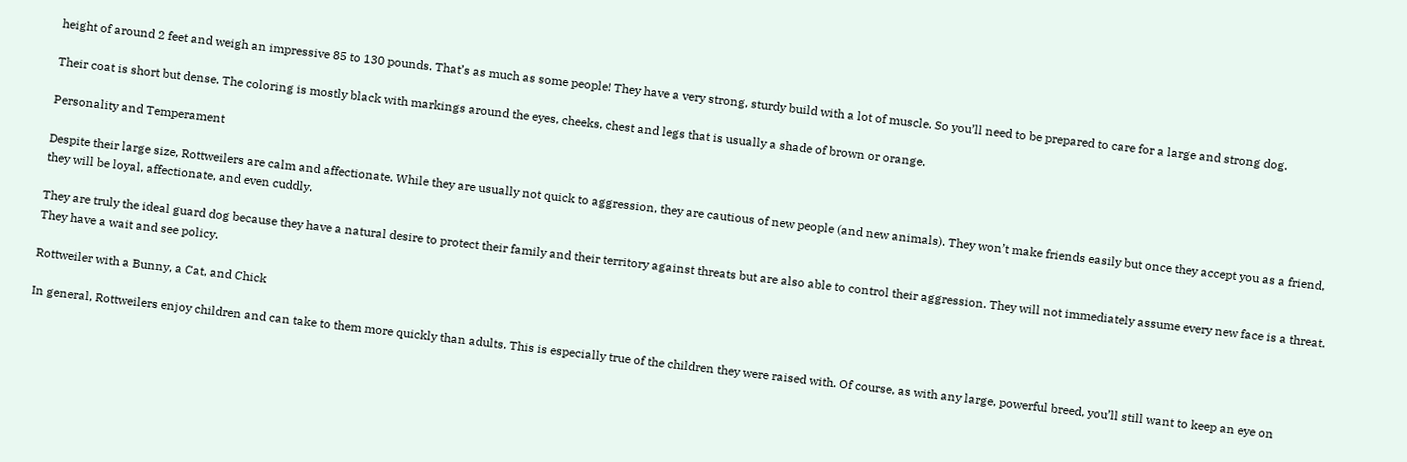height of around 2 feet and weigh an impressive 85 to 130 pounds. That’s as much as some people! They have a very strong, sturdy build with a lot of muscle. So you’ll need to be prepared to care for a large and strong dog.

Their coat is short but dense. The coloring is mostly black with markings around the eyes, cheeks, chest and legs that is usually a shade of brown or orange.

Personality and Temperament

Despite their large size, Rottweilers are calm and affectionate. While they are usually not quick to aggression, they are cautious of new people (and new animals). They won’t make friends easily but once they accept you as a friend, they will be loyal, affectionate, and even cuddly.

They are truly the ideal guard dog because they have a natural desire to protect their family and their territory against threats but are also able to control their aggression. They will not immediately assume every new face is a threat. They have a wait and see policy.

Rottweiler with a Bunny, a Cat, and Chick

In general, Rottweilers enjoy children and can take to them more quickly than adults. This is especially true of the children they were raised with. Of course, as with any large, powerful breed, you’ll still want to keep an eye on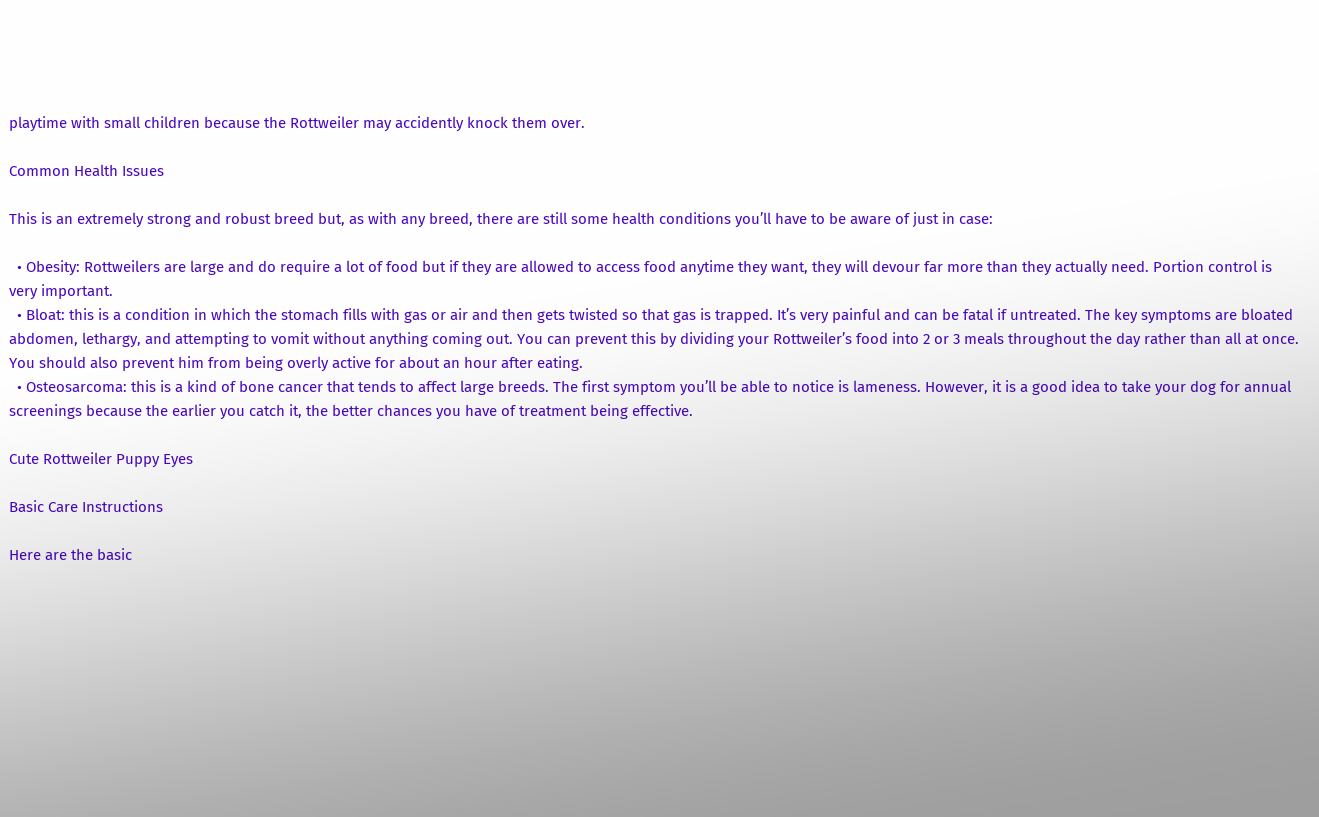playtime with small children because the Rottweiler may accidently knock them over.

Common Health Issues

This is an extremely strong and robust breed but, as with any breed, there are still some health conditions you’ll have to be aware of just in case:

  • Obesity: Rottweilers are large and do require a lot of food but if they are allowed to access food anytime they want, they will devour far more than they actually need. Portion control is very important.
  • Bloat: this is a condition in which the stomach fills with gas or air and then gets twisted so that gas is trapped. It’s very painful and can be fatal if untreated. The key symptoms are bloated abdomen, lethargy, and attempting to vomit without anything coming out. You can prevent this by dividing your Rottweiler’s food into 2 or 3 meals throughout the day rather than all at once. You should also prevent him from being overly active for about an hour after eating.
  • Osteosarcoma: this is a kind of bone cancer that tends to affect large breeds. The first symptom you’ll be able to notice is lameness. However, it is a good idea to take your dog for annual screenings because the earlier you catch it, the better chances you have of treatment being effective.

Cute Rottweiler Puppy Eyes

Basic Care Instructions

Here are the basic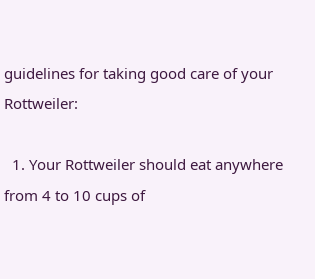guidelines for taking good care of your Rottweiler:

  1. Your Rottweiler should eat anywhere from 4 to 10 cups of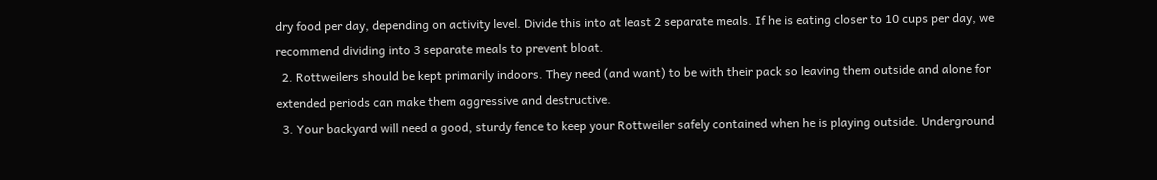dry food per day, depending on activity level. Divide this into at least 2 separate meals. If he is eating closer to 10 cups per day, we recommend dividing into 3 separate meals to prevent bloat.
  2. Rottweilers should be kept primarily indoors. They need (and want) to be with their pack so leaving them outside and alone for extended periods can make them aggressive and destructive.
  3. Your backyard will need a good, sturdy fence to keep your Rottweiler safely contained when he is playing outside. Underground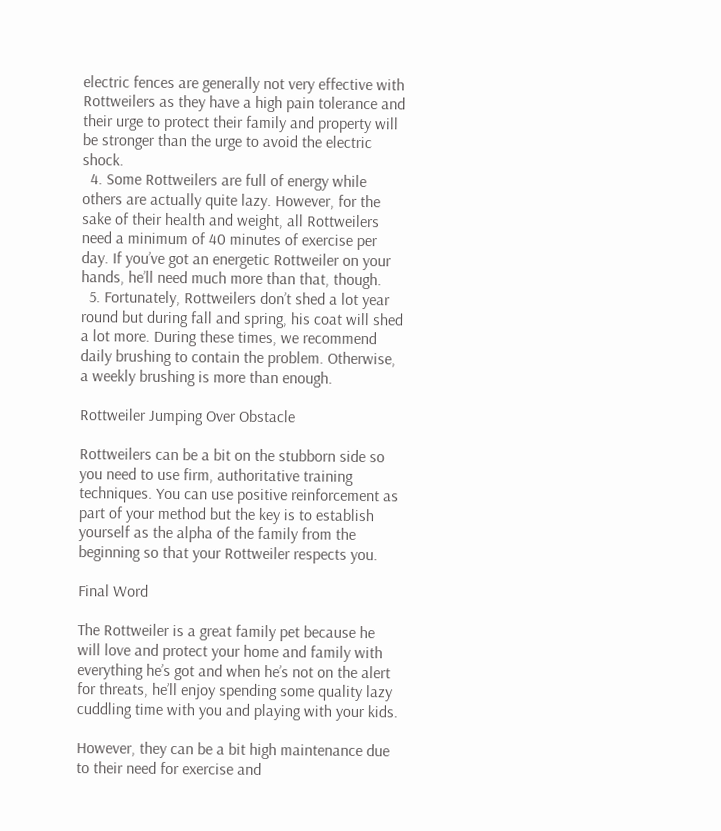electric fences are generally not very effective with Rottweilers as they have a high pain tolerance and their urge to protect their family and property will be stronger than the urge to avoid the electric shock.
  4. Some Rottweilers are full of energy while others are actually quite lazy. However, for the sake of their health and weight, all Rottweilers need a minimum of 40 minutes of exercise per day. If you’ve got an energetic Rottweiler on your hands, he’ll need much more than that, though.
  5. Fortunately, Rottweilers don’t shed a lot year round but during fall and spring, his coat will shed a lot more. During these times, we recommend daily brushing to contain the problem. Otherwise, a weekly brushing is more than enough.

Rottweiler Jumping Over Obstacle

Rottweilers can be a bit on the stubborn side so you need to use firm, authoritative training techniques. You can use positive reinforcement as part of your method but the key is to establish yourself as the alpha of the family from the beginning so that your Rottweiler respects you.

Final Word

The Rottweiler is a great family pet because he will love and protect your home and family with everything he’s got and when he’s not on the alert for threats, he’ll enjoy spending some quality lazy cuddling time with you and playing with your kids.

However, they can be a bit high maintenance due to their need for exercise and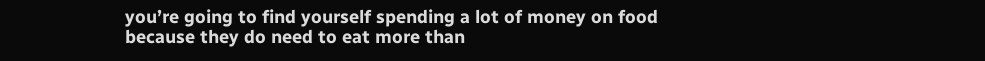you’re going to find yourself spending a lot of money on food because they do need to eat more than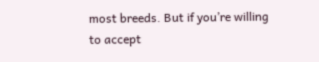most breeds. But if you’re willing to accept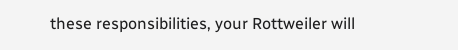these responsibilities, your Rottweiler will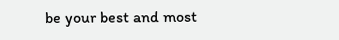be your best and most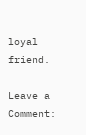loyal friend.

Leave a Comment: